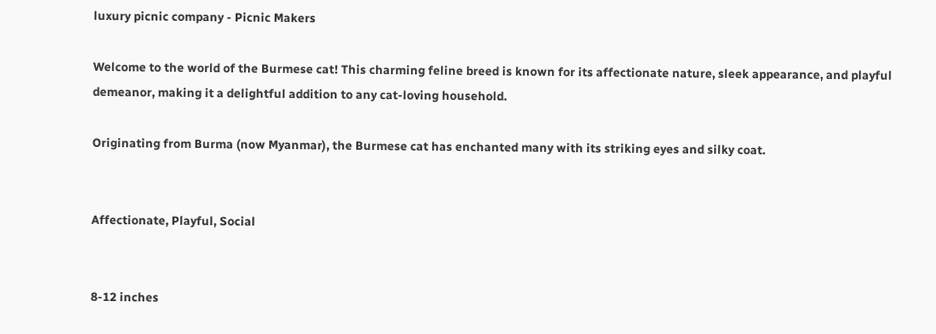luxury picnic company - Picnic Makers

Welcome to the world of the Burmese cat! This charming feline breed is known for its affectionate nature, sleek appearance, and playful demeanor, making it a delightful addition to any cat-loving household.

Originating from Burma (now Myanmar), the Burmese cat has enchanted many with its striking eyes and silky coat.


Affectionate, Playful, Social


8-12 inches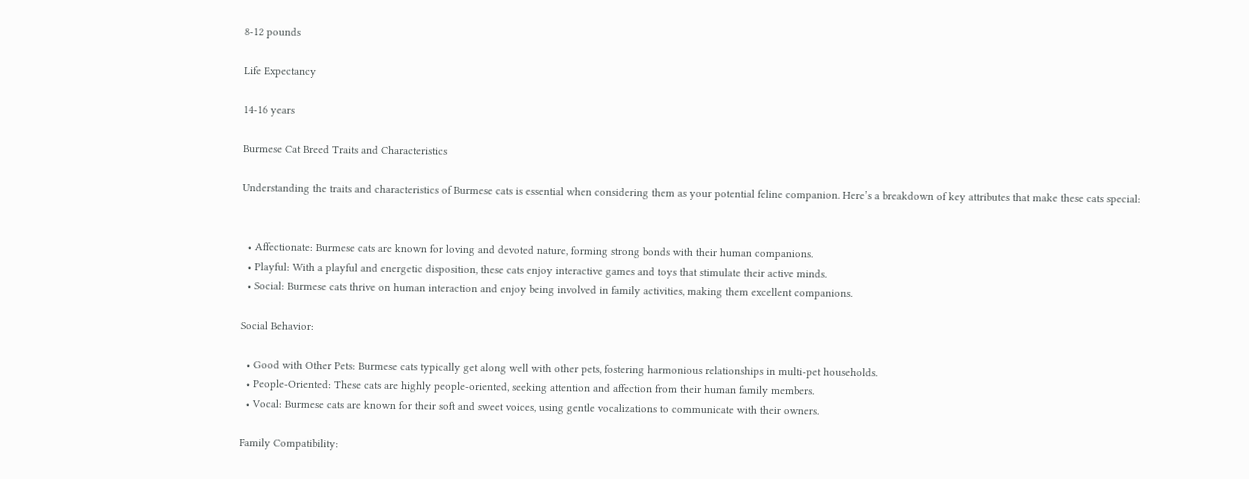8-12 pounds

Life Expectancy

14-16 years

Burmese Cat Breed Traits and Characteristics

Understanding the traits and characteristics of Burmese cats is essential when considering them as your potential feline companion. Here’s a breakdown of key attributes that make these cats special:


  • Affectionate: Burmese cats are known for loving and devoted nature, forming strong bonds with their human companions.
  • Playful: With a playful and energetic disposition, these cats enjoy interactive games and toys that stimulate their active minds.
  • Social: Burmese cats thrive on human interaction and enjoy being involved in family activities, making them excellent companions.

Social Behavior:

  • Good with Other Pets: Burmese cats typically get along well with other pets, fostering harmonious relationships in multi-pet households.
  • People-Oriented: These cats are highly people-oriented, seeking attention and affection from their human family members.
  • Vocal: Burmese cats are known for their soft and sweet voices, using gentle vocalizations to communicate with their owners.

Family Compatibility: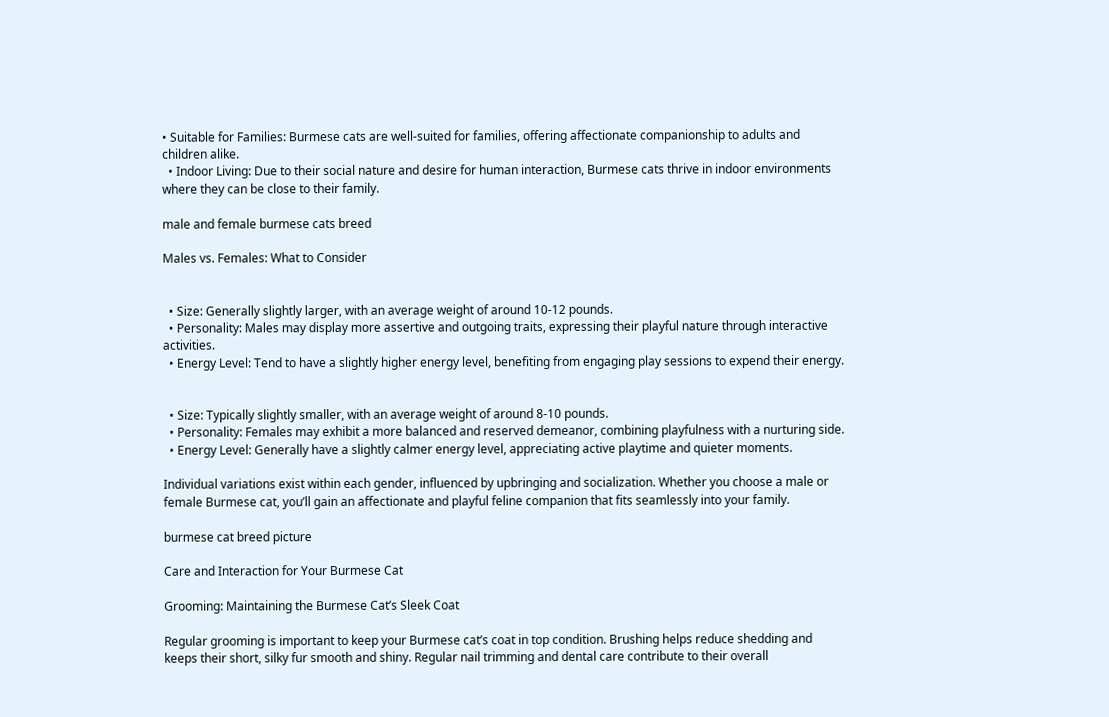• Suitable for Families: Burmese cats are well-suited for families, offering affectionate companionship to adults and children alike.
  • Indoor Living: Due to their social nature and desire for human interaction, Burmese cats thrive in indoor environments where they can be close to their family.

male and female burmese cats breed

Males vs. Females: What to Consider


  • Size: Generally slightly larger, with an average weight of around 10-12 pounds.
  • Personality: Males may display more assertive and outgoing traits, expressing their playful nature through interactive activities.
  • Energy Level: Tend to have a slightly higher energy level, benefiting from engaging play sessions to expend their energy.


  • Size: Typically slightly smaller, with an average weight of around 8-10 pounds.
  • Personality: Females may exhibit a more balanced and reserved demeanor, combining playfulness with a nurturing side.
  • Energy Level: Generally have a slightly calmer energy level, appreciating active playtime and quieter moments.

Individual variations exist within each gender, influenced by upbringing and socialization. Whether you choose a male or female Burmese cat, you’ll gain an affectionate and playful feline companion that fits seamlessly into your family.

burmese cat breed picture

Care and Interaction for Your Burmese Cat

Grooming: Maintaining the Burmese Cat’s Sleek Coat

Regular grooming is important to keep your Burmese cat’s coat in top condition. Brushing helps reduce shedding and keeps their short, silky fur smooth and shiny. Regular nail trimming and dental care contribute to their overall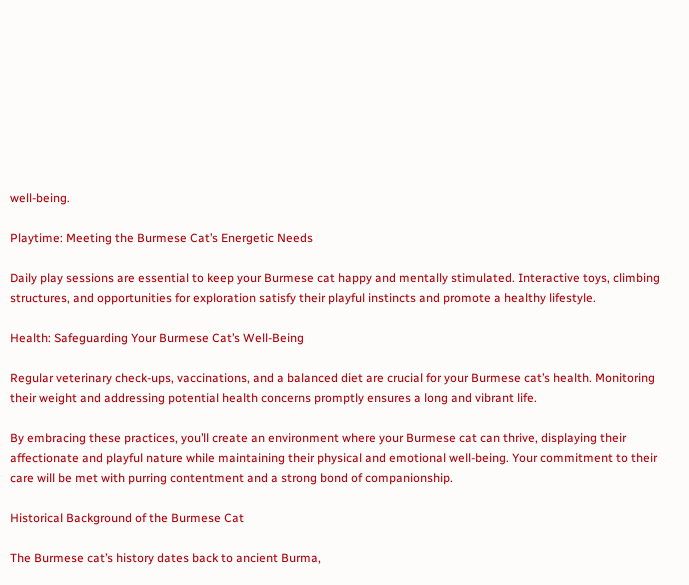well-being.

Playtime: Meeting the Burmese Cat’s Energetic Needs

Daily play sessions are essential to keep your Burmese cat happy and mentally stimulated. Interactive toys, climbing structures, and opportunities for exploration satisfy their playful instincts and promote a healthy lifestyle.

Health: Safeguarding Your Burmese Cat’s Well-Being

Regular veterinary check-ups, vaccinations, and a balanced diet are crucial for your Burmese cat’s health. Monitoring their weight and addressing potential health concerns promptly ensures a long and vibrant life.

By embracing these practices, you’ll create an environment where your Burmese cat can thrive, displaying their affectionate and playful nature while maintaining their physical and emotional well-being. Your commitment to their care will be met with purring contentment and a strong bond of companionship.

Historical Background of the Burmese Cat

The Burmese cat’s history dates back to ancient Burma,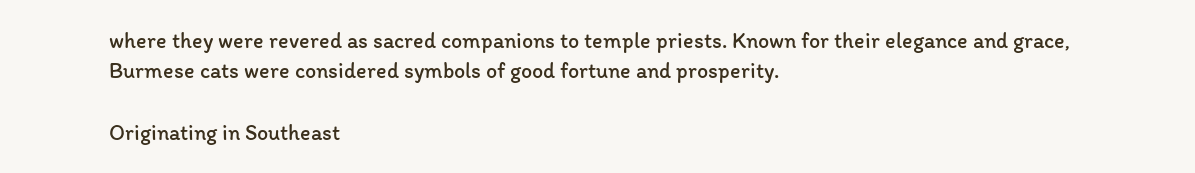where they were revered as sacred companions to temple priests. Known for their elegance and grace, Burmese cats were considered symbols of good fortune and prosperity.

Originating in Southeast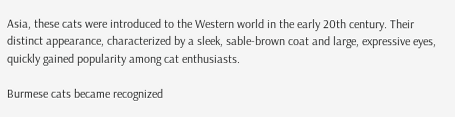Asia, these cats were introduced to the Western world in the early 20th century. Their distinct appearance, characterized by a sleek, sable-brown coat and large, expressive eyes, quickly gained popularity among cat enthusiasts.

Burmese cats became recognized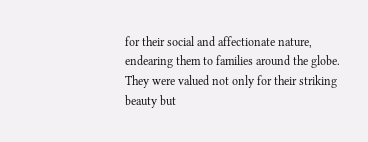for their social and affectionate nature, endearing them to families around the globe. They were valued not only for their striking beauty but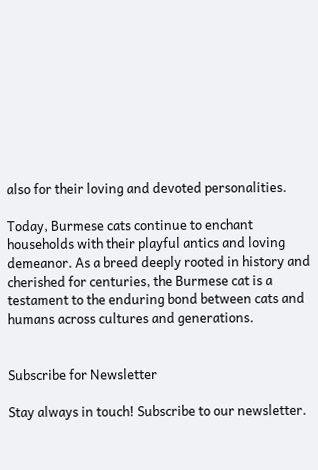also for their loving and devoted personalities.

Today, Burmese cats continue to enchant households with their playful antics and loving demeanor. As a breed deeply rooted in history and cherished for centuries, the Burmese cat is a testament to the enduring bond between cats and humans across cultures and generations.


Subscribe for Newsletter

Stay always in touch! Subscribe to our newsletter.